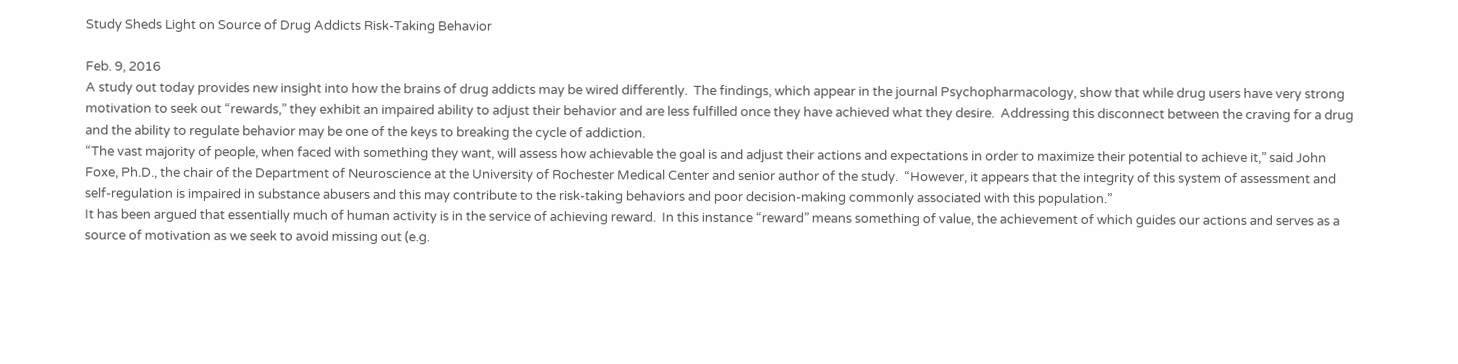Study Sheds Light on Source of Drug Addicts Risk-Taking Behavior

Feb. 9, 2016
A study out today provides new insight into how the brains of drug addicts may be wired differently.  The findings, which appear in the journal Psychopharmacology, show that while drug users have very strong motivation to seek out “rewards,” they exhibit an impaired ability to adjust their behavior and are less fulfilled once they have achieved what they desire.  Addressing this disconnect between the craving for a drug and the ability to regulate behavior may be one of the keys to breaking the cycle of addiction.
“The vast majority of people, when faced with something they want, will assess how achievable the goal is and adjust their actions and expectations in order to maximize their potential to achieve it,” said John Foxe, Ph.D., the chair of the Department of Neuroscience at the University of Rochester Medical Center and senior author of the study.  “However, it appears that the integrity of this system of assessment and self-regulation is impaired in substance abusers and this may contribute to the risk-taking behaviors and poor decision-making commonly associated with this population.”
It has been argued that essentially much of human activity is in the service of achieving reward.  In this instance “reward” means something of value, the achievement of which guides our actions and serves as a source of motivation as we seek to avoid missing out (e.g.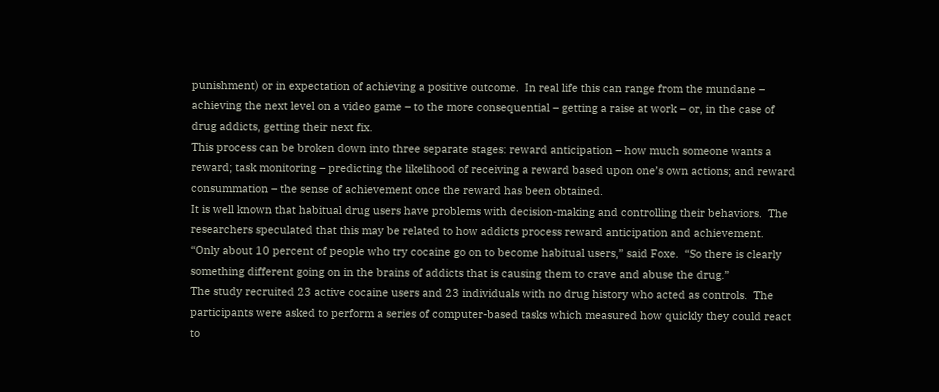punishment) or in expectation of achieving a positive outcome.  In real life this can range from the mundane – achieving the next level on a video game – to the more consequential – getting a raise at work – or, in the case of drug addicts, getting their next fix.
This process can be broken down into three separate stages: reward anticipation – how much someone wants a reward; task monitoring – predicting the likelihood of receiving a reward based upon one’s own actions; and reward consummation – the sense of achievement once the reward has been obtained.
It is well known that habitual drug users have problems with decision-making and controlling their behaviors.  The researchers speculated that this may be related to how addicts process reward anticipation and achievement.
“Only about 10 percent of people who try cocaine go on to become habitual users,” said Foxe.  “So there is clearly something different going on in the brains of addicts that is causing them to crave and abuse the drug.”
The study recruited 23 active cocaine users and 23 individuals with no drug history who acted as controls.  The participants were asked to perform a series of computer-based tasks which measured how quickly they could react to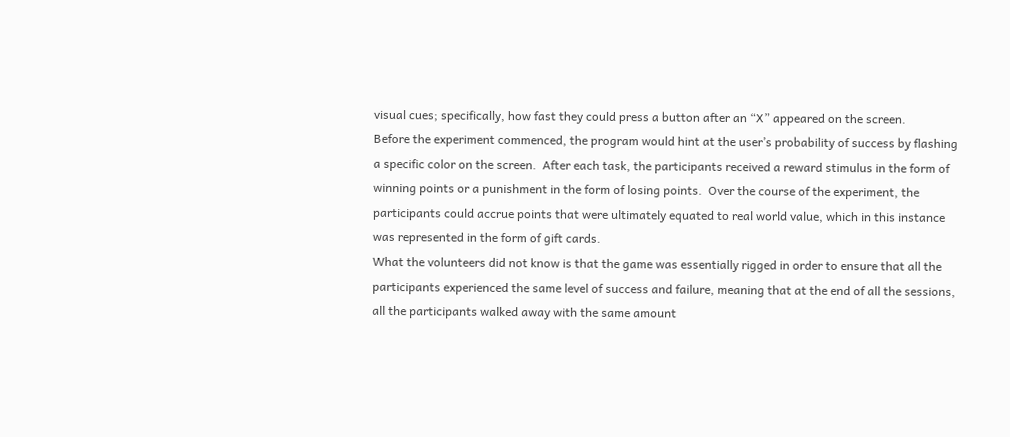visual cues; specifically, how fast they could press a button after an “X” appeared on the screen.
Before the experiment commenced, the program would hint at the user’s probability of success by flashing a specific color on the screen.  After each task, the participants received a reward stimulus in the form of winning points or a punishment in the form of losing points.  Over the course of the experiment, the participants could accrue points that were ultimately equated to real world value, which in this instance was represented in the form of gift cards.
What the volunteers did not know is that the game was essentially rigged in order to ensure that all the participants experienced the same level of success and failure, meaning that at the end of all the sessions, all the participants walked away with the same amount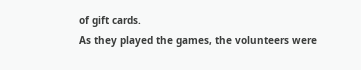of gift cards.
As they played the games, the volunteers were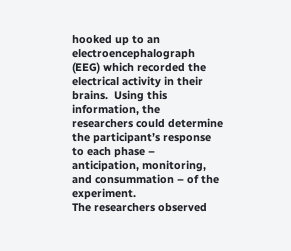hooked up to an electroencephalograph (EEG) which recorded the electrical activity in their brains.  Using this information, the researchers could determine the participant’s response to each phase – anticipation, monitoring, and consummation – of the experiment.
The researchers observed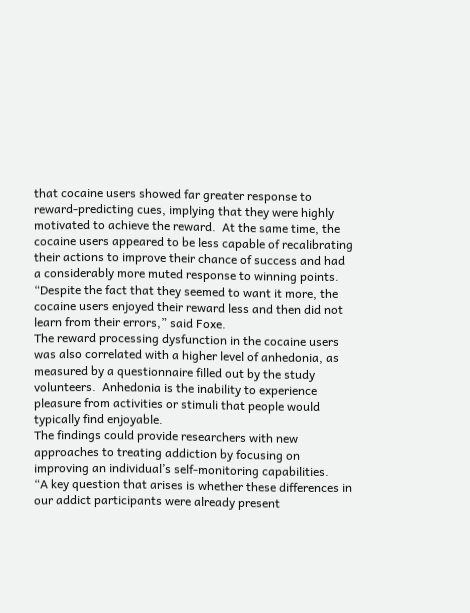that cocaine users showed far greater response to reward-predicting cues, implying that they were highly motivated to achieve the reward.  At the same time, the cocaine users appeared to be less capable of recalibrating their actions to improve their chance of success and had a considerably more muted response to winning points.
“Despite the fact that they seemed to want it more, the cocaine users enjoyed their reward less and then did not learn from their errors,” said Foxe.
The reward processing dysfunction in the cocaine users was also correlated with a higher level of anhedonia, as measured by a questionnaire filled out by the study volunteers.  Anhedonia is the inability to experience pleasure from activities or stimuli that people would typically find enjoyable.
The findings could provide researchers with new approaches to treating addiction by focusing on improving an individual’s self-monitoring capabilities.
“A key question that arises is whether these differences in our addict participants were already present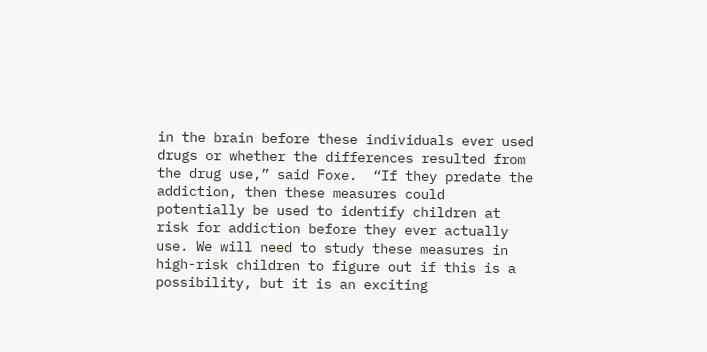in the brain before these individuals ever used drugs or whether the differences resulted from the drug use,” said Foxe.  “If they predate the addiction, then these measures could potentially be used to identify children at risk for addiction before they ever actually use. We will need to study these measures in high-risk children to figure out if this is a possibility, but it is an exciting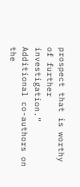prospect that is worthy of further investigation.”
Additional co-authors on the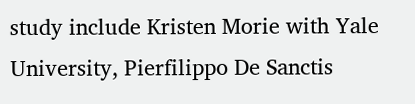study include Kristen Morie with Yale University, Pierfilippo De Sanctis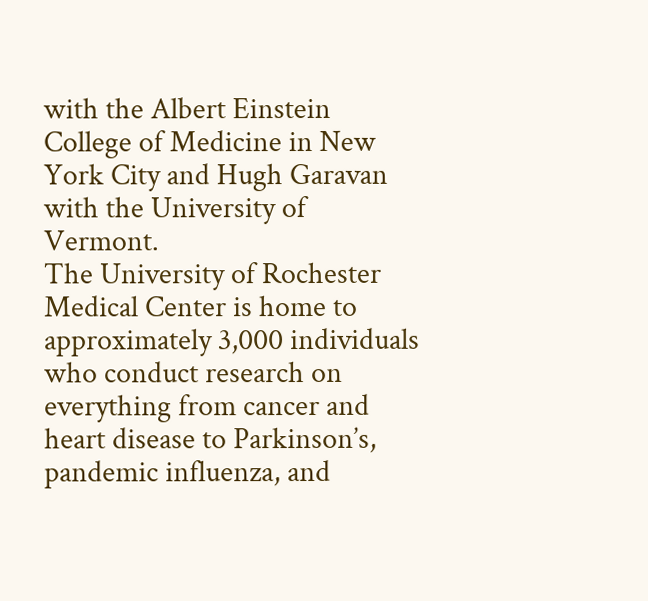with the Albert Einstein College of Medicine in New York City and Hugh Garavan with the University of Vermont.
The University of Rochester Medical Center is home to approximately 3,000 individuals who conduct research on everything from cancer and heart disease to Parkinson’s, pandemic influenza, and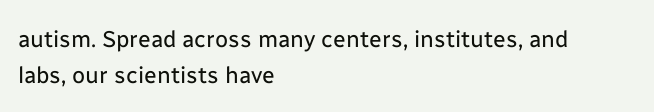autism. Spread across many centers, institutes, and labs, our scientists have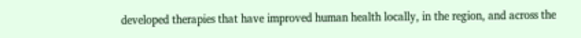developed therapies that have improved human health locally, in the region, and across the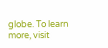globe. To learn more, visit